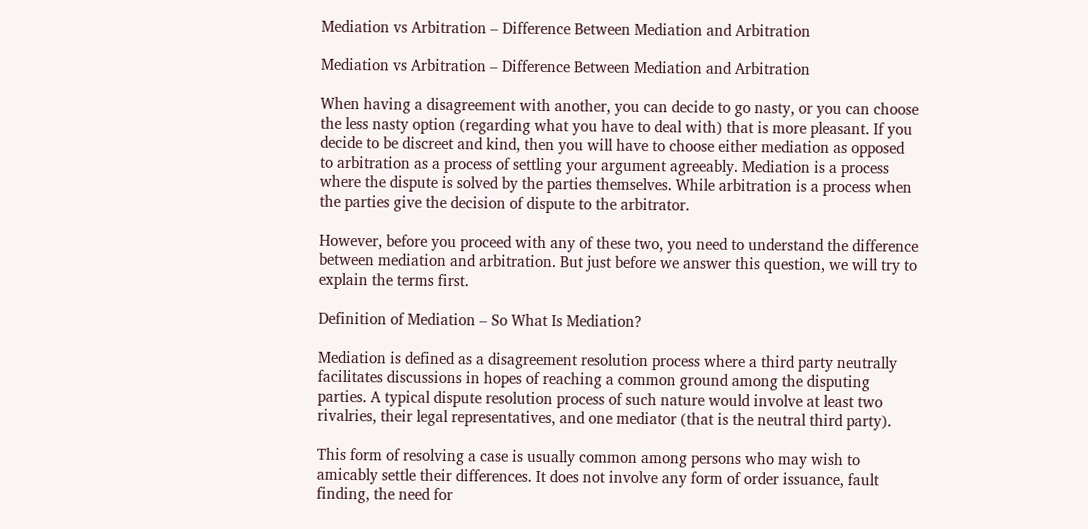Mediation vs Arbitration – Difference Between Mediation and Arbitration

Mediation vs Arbitration – Difference Between Mediation and Arbitration

When having a disagreement with another, you can decide to go nasty, or you can choose the less nasty option (regarding what you have to deal with) that is more pleasant. If you decide to be discreet and kind, then you will have to choose either mediation as opposed to arbitration as a process of settling your argument agreeably. Mediation is a process where the dispute is solved by the parties themselves. While arbitration is a process when the parties give the decision of dispute to the arbitrator.

However, before you proceed with any of these two, you need to understand the difference between mediation and arbitration. But just before we answer this question, we will try to explain the terms first.

Definition of Mediation – So What Is Mediation?

Mediation is defined as a disagreement resolution process where a third party neutrally facilitates discussions in hopes of reaching a common ground among the disputing parties. A typical dispute resolution process of such nature would involve at least two rivalries, their legal representatives, and one mediator (that is the neutral third party).

This form of resolving a case is usually common among persons who may wish to amicably settle their differences. It does not involve any form of order issuance, fault finding, the need for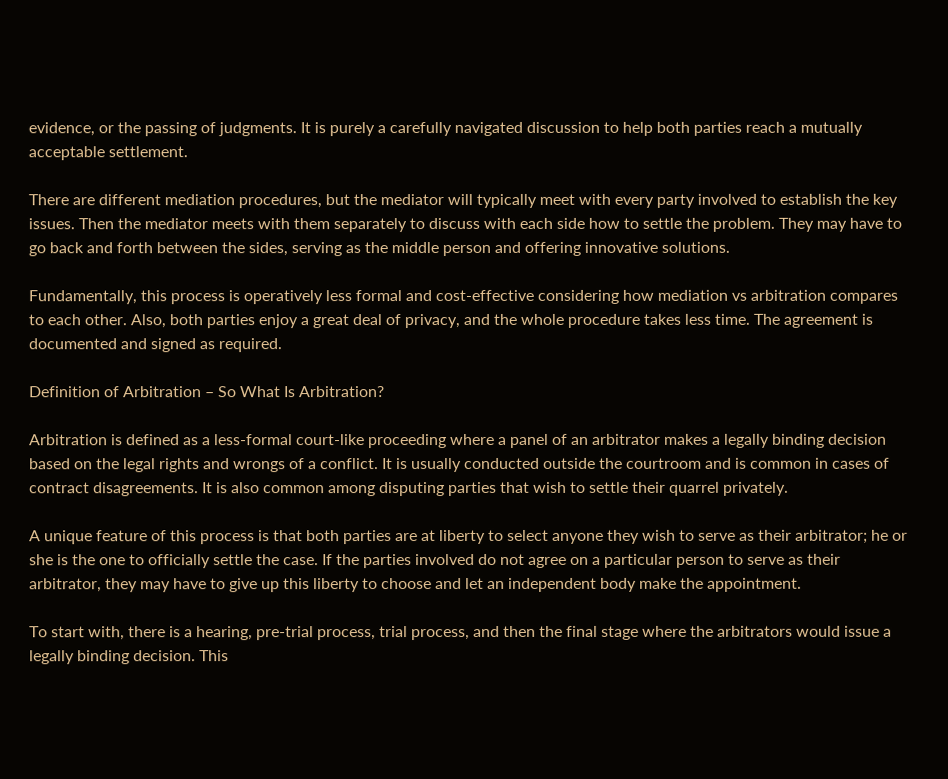evidence, or the passing of judgments. It is purely a carefully navigated discussion to help both parties reach a mutually acceptable settlement.

There are different mediation procedures, but the mediator will typically meet with every party involved to establish the key issues. Then the mediator meets with them separately to discuss with each side how to settle the problem. They may have to go back and forth between the sides, serving as the middle person and offering innovative solutions.

Fundamentally, this process is operatively less formal and cost-effective considering how mediation vs arbitration compares to each other. Also, both parties enjoy a great deal of privacy, and the whole procedure takes less time. The agreement is documented and signed as required.

Definition of Arbitration – So What Is Arbitration?

Arbitration is defined as a less-formal court-like proceeding where a panel of an arbitrator makes a legally binding decision based on the legal rights and wrongs of a conflict. It is usually conducted outside the courtroom and is common in cases of contract disagreements. It is also common among disputing parties that wish to settle their quarrel privately.

A unique feature of this process is that both parties are at liberty to select anyone they wish to serve as their arbitrator; he or she is the one to officially settle the case. If the parties involved do not agree on a particular person to serve as their arbitrator, they may have to give up this liberty to choose and let an independent body make the appointment.

To start with, there is a hearing, pre-trial process, trial process, and then the final stage where the arbitrators would issue a legally binding decision. This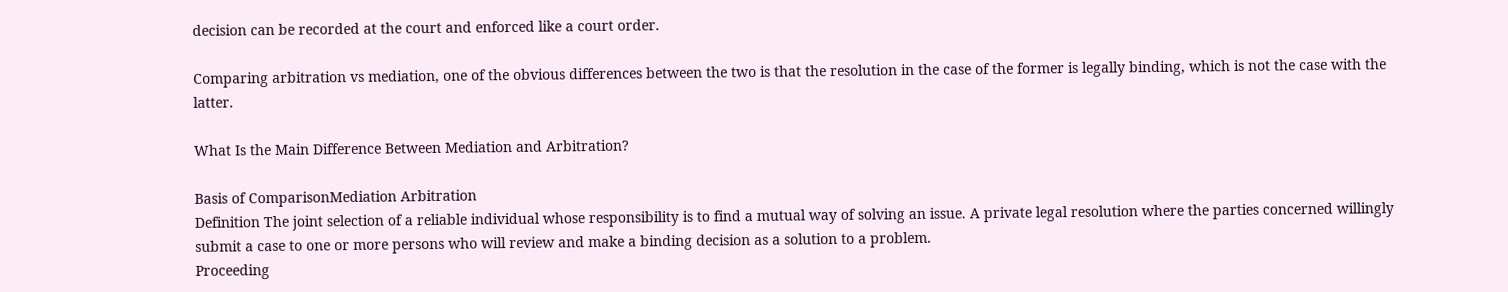decision can be recorded at the court and enforced like a court order.

Comparing arbitration vs mediation, one of the obvious differences between the two is that the resolution in the case of the former is legally binding, which is not the case with the latter.

What Is the Main Difference Between Mediation and Arbitration?

Basis of ComparisonMediation Arbitration
Definition The joint selection of a reliable individual whose responsibility is to find a mutual way of solving an issue. A private legal resolution where the parties concerned willingly submit a case to one or more persons who will review and make a binding decision as a solution to a problem.
Proceeding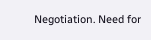Negotiation. Need for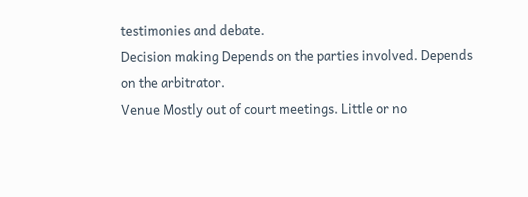testimonies and debate.
Decision making Depends on the parties involved. Depends on the arbitrator.
Venue Mostly out of court meetings. Little or no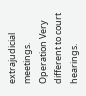extrajudicial meetings.
Operation Very different to court hearings.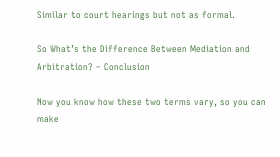Similar to court hearings but not as formal.

So What’s the Difference Between Mediation and Arbitration? – Conclusion

Now you know how these two terms vary, so you can make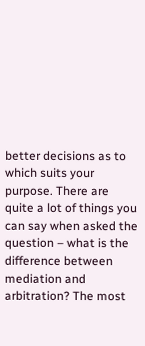better decisions as to which suits your purpose. There are quite a lot of things you can say when asked the question – what is the difference between mediation and arbitration? The most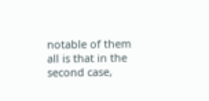notable of them all is that in the second case,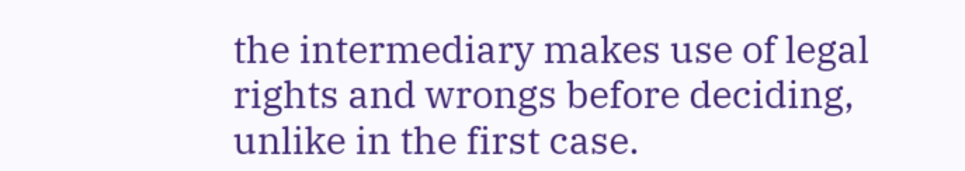the intermediary makes use of legal rights and wrongs before deciding, unlike in the first case.